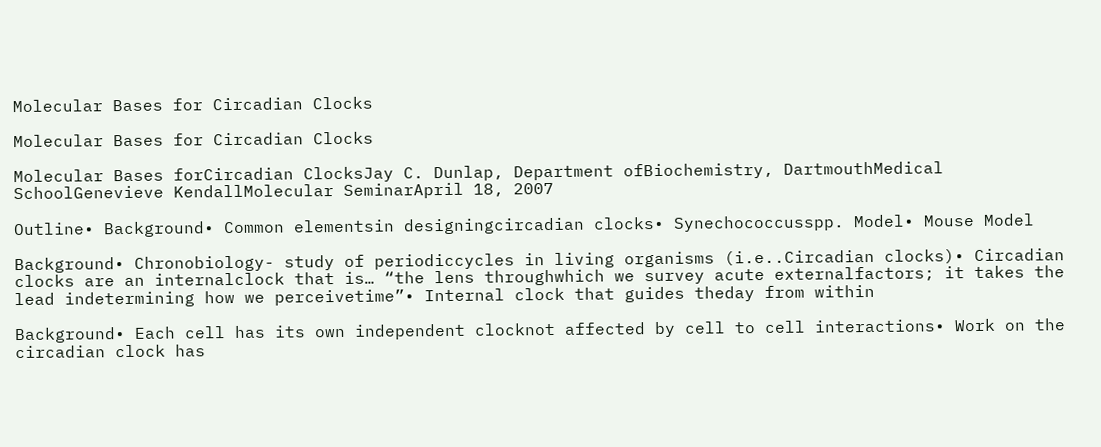Molecular Bases for Circadian Clocks

Molecular Bases for Circadian Clocks

Molecular Bases forCircadian ClocksJay C. Dunlap, Department ofBiochemistry, DartmouthMedical SchoolGenevieve KendallMolecular SeminarApril 18, 2007

Outline• Background• Common elementsin designingcircadian clocks• Synechococcusspp. Model• Mouse Model

Background• Chronobiology- study of periodiccycles in living organisms (i.e..Circadian clocks)• Circadian clocks are an internalclock that is… “the lens throughwhich we survey acute externalfactors; it takes the lead indetermining how we perceivetime”• Internal clock that guides theday from within

Background• Each cell has its own independent clocknot affected by cell to cell interactions• Work on the circadian clock has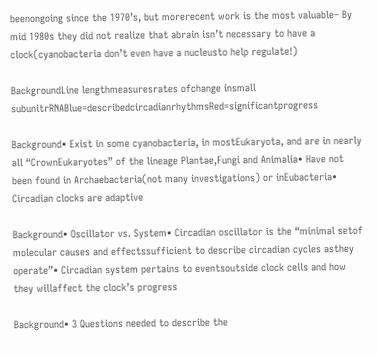beenongoing since the 1970’s, but morerecent work is the most valuable– By mid 1980s they did not realize that abrain isn’t necessary to have a clock(cyanobacteria don’t even have a nucleusto help regulate!)

BackgroundLine lengthmeasuresrates ofchange insmall subunitrRNABlue=describedcircadianrhythmsRed=significantprogress

Background• Exist in some cyanobacteria, in mostEukaryota, and are in nearly all “CrownEukaryotes” of the lineage Plantae,Fungi and Animalia• Have not been found in Archaebacteria(not many investigations) or inEubacteria• Circadian clocks are adaptive

Background• Oscillator vs. System• Circadian oscillator is the “minimal setof molecular causes and effectssufficient to describe circadian cycles asthey operate”• Circadian system pertains to eventsoutside clock cells and how they willaffect the clock’s progress

Background• 3 Questions needed to describe the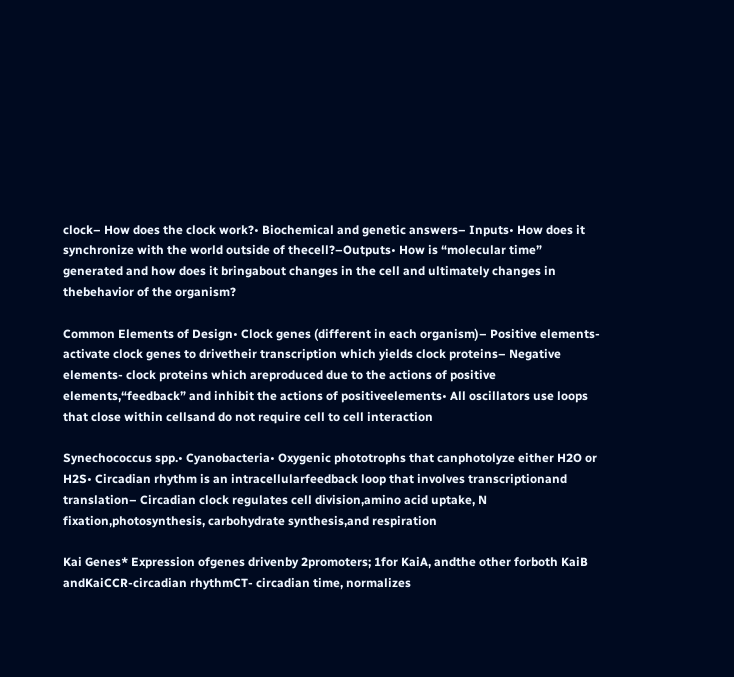clock– How does the clock work?• Biochemical and genetic answers– Inputs• How does it synchronize with the world outside of thecell?–Outputs• How is “molecular time” generated and how does it bringabout changes in the cell and ultimately changes in thebehavior of the organism?

Common Elements of Design• Clock genes (different in each organism)– Positive elements- activate clock genes to drivetheir transcription which yields clock proteins– Negative elements- clock proteins which areproduced due to the actions of positive elements,“feedback” and inhibit the actions of positiveelements• All oscillators use loops that close within cellsand do not require cell to cell interaction

Synechococcus spp.• Cyanobacteria• Oxygenic phototrophs that canphotolyze either H2O or H2S• Circadian rhythm is an intracellularfeedback loop that involves transcriptionand translation– Circadian clock regulates cell division,amino acid uptake, N fixation,photosynthesis, carbohydrate synthesis,and respiration

Kai Genes* Expression ofgenes drivenby 2promoters; 1for KaiA, andthe other forboth KaiB andKaiCCR-circadian rhythmCT- circadian time, normalizes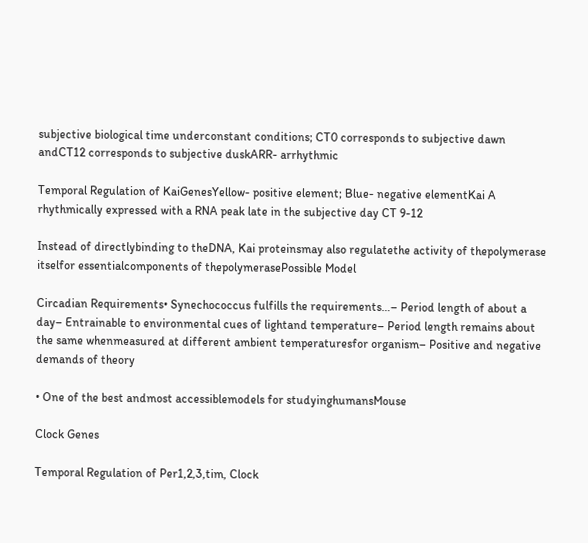subjective biological time underconstant conditions; CT0 corresponds to subjective dawn andCT12 corresponds to subjective duskARR- arrhythmic

Temporal Regulation of KaiGenesYellow- positive element; Blue- negative elementKai A rhythmically expressed with a RNA peak late in the subjective day CT 9-12

Instead of directlybinding to theDNA, Kai proteinsmay also regulatethe activity of thepolymerase itselfor essentialcomponents of thepolymerasePossible Model

Circadian Requirements• Synechococcus fulfills the requirements…– Period length of about a day– Entrainable to environmental cues of lightand temperature– Period length remains about the same whenmeasured at different ambient temperaturesfor organism– Positive and negative demands of theory

• One of the best andmost accessiblemodels for studyinghumansMouse

Clock Genes

Temporal Regulation of Per1,2,3,tim, Clock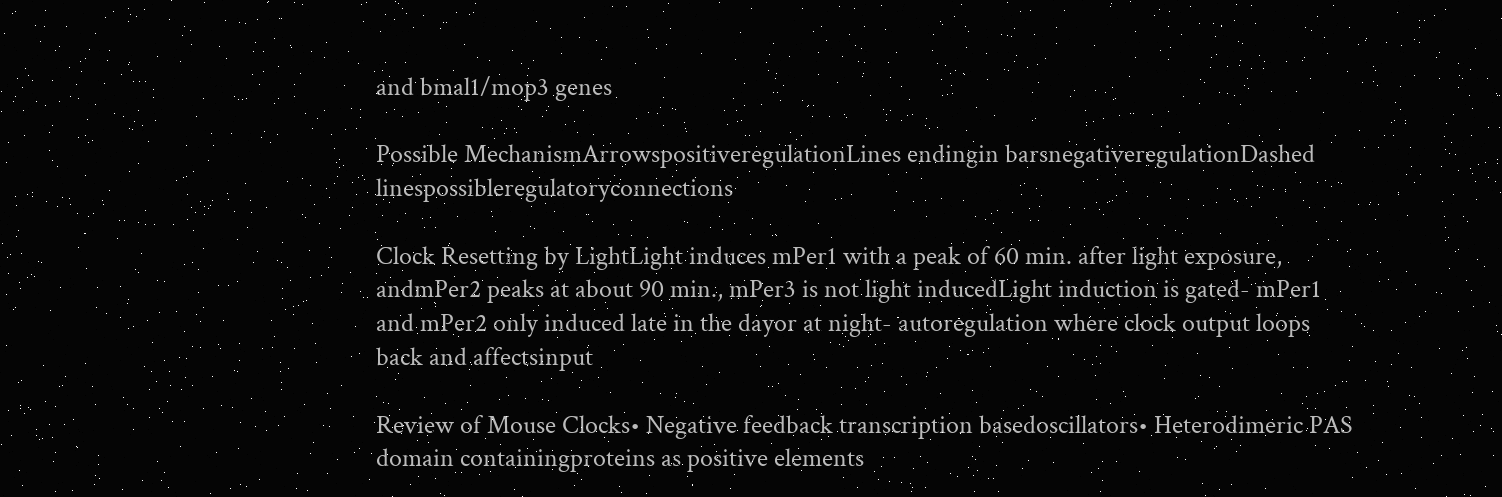and bmal1/mop3 genes

Possible MechanismArrowspositiveregulationLines endingin barsnegativeregulationDashed linespossibleregulatoryconnections

Clock Resetting by LightLight induces mPer1 with a peak of 60 min. after light exposure, andmPer2 peaks at about 90 min., mPer3 is not light inducedLight induction is gated- mPer1 and mPer2 only induced late in the dayor at night- autoregulation where clock output loops back and affectsinput

Review of Mouse Clocks• Negative feedback transcription basedoscillators• Heterodimeric PAS domain containingproteins as positive elements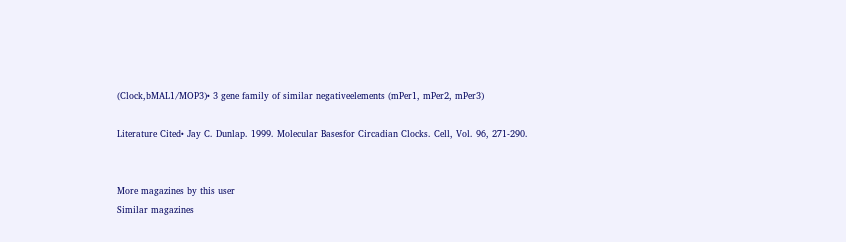(Clock,bMAL1/MOP3)• 3 gene family of similar negativeelements (mPer1, mPer2, mPer3)

Literature Cited• Jay C. Dunlap. 1999. Molecular Basesfor Circadian Clocks. Cell, Vol. 96, 271-290.


More magazines by this user
Similar magazines